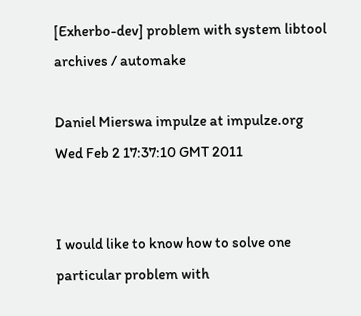[Exherbo-dev] problem with system libtool archives / automake

Daniel Mierswa impulze at impulze.org
Wed Feb 2 17:37:10 GMT 2011


I would like to know how to solve one particular problem with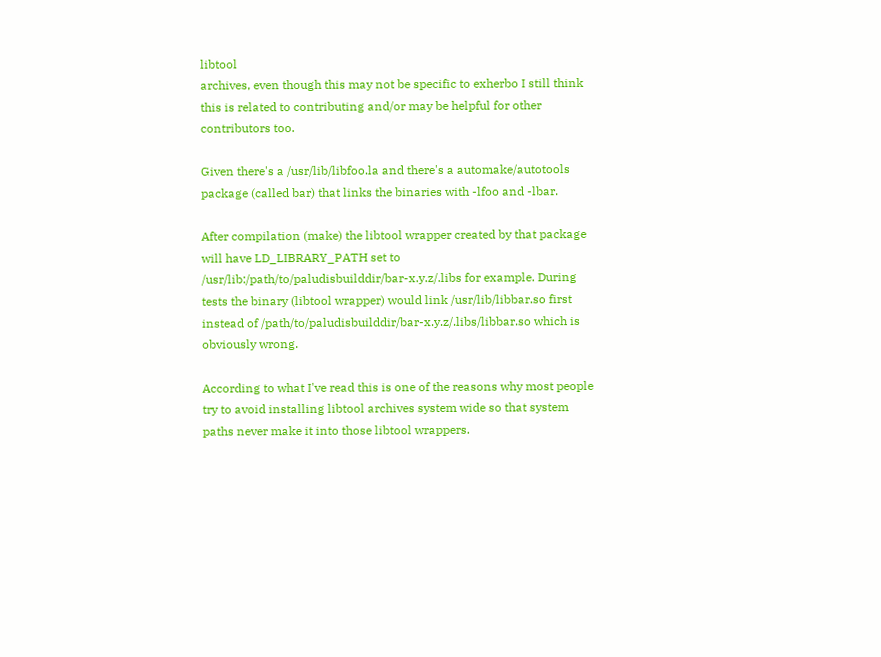libtool
archives, even though this may not be specific to exherbo I still think
this is related to contributing and/or may be helpful for other
contributors too.

Given there's a /usr/lib/libfoo.la and there's a automake/autotools
package (called bar) that links the binaries with -lfoo and -lbar.

After compilation (make) the libtool wrapper created by that package
will have LD_LIBRARY_PATH set to
/usr/lib:/path/to/paludisbuilddir/bar-x.y.z/.libs for example. During
tests the binary (libtool wrapper) would link /usr/lib/libbar.so first
instead of /path/to/paludisbuilddir/bar-x.y.z/.libs/libbar.so which is
obviously wrong.

According to what I've read this is one of the reasons why most people
try to avoid installing libtool archives system wide so that system
paths never make it into those libtool wrappers.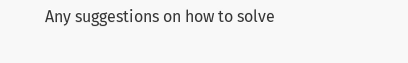Any suggestions on how to solve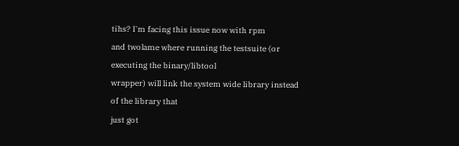tihs? I'm facing this issue now with rpm
and twolame where running the testsuite (or executing the binary/libtool
wrapper) will link the system wide library instead of the library that
just got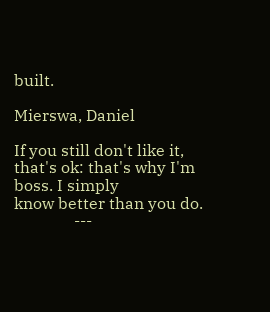built.

Mierswa, Daniel

If you still don't like it, that's ok: that's why I'm boss. I simply
know better than you do.
               ---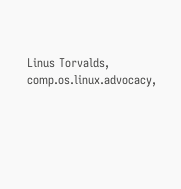Linus Torvalds, comp.os.linux.advocacy,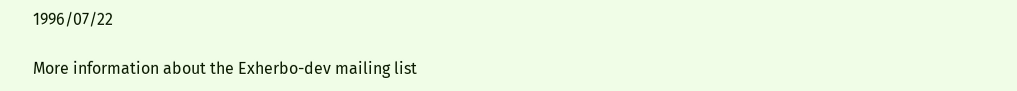1996/07/22

More information about the Exherbo-dev mailing list